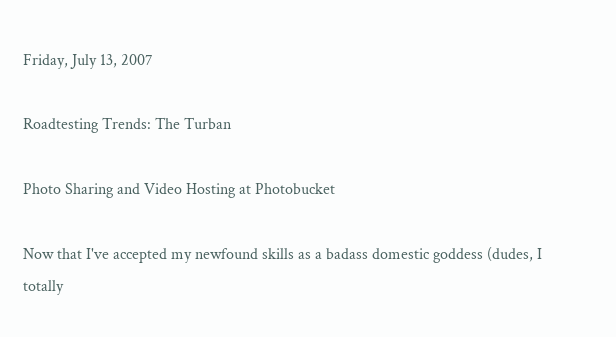Friday, July 13, 2007

Roadtesting Trends: The Turban

Photo Sharing and Video Hosting at Photobucket

Now that I've accepted my newfound skills as a badass domestic goddess (dudes, I totally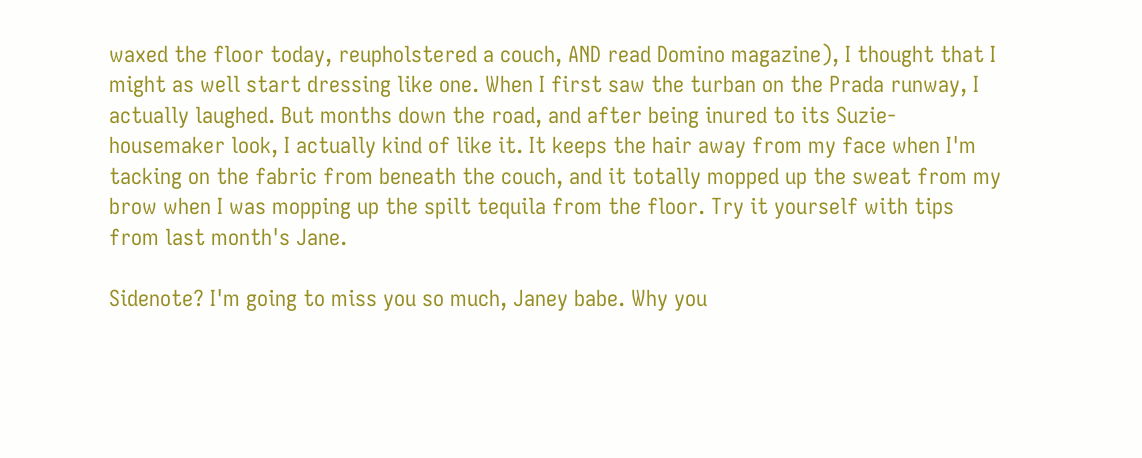waxed the floor today, reupholstered a couch, AND read Domino magazine), I thought that I might as well start dressing like one. When I first saw the turban on the Prada runway, I actually laughed. But months down the road, and after being inured to its Suzie-housemaker look, I actually kind of like it. It keeps the hair away from my face when I'm tacking on the fabric from beneath the couch, and it totally mopped up the sweat from my brow when I was mopping up the spilt tequila from the floor. Try it yourself with tips from last month's Jane.

Sidenote? I'm going to miss you so much, Janey babe. Why you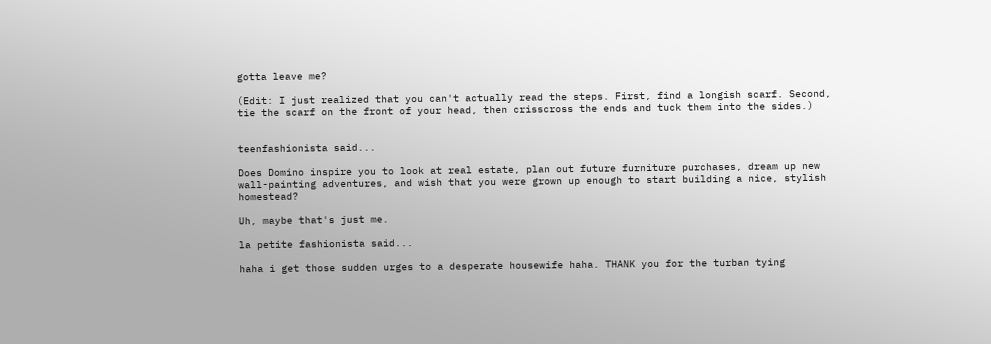gotta leave me?

(Edit: I just realized that you can't actually read the steps. First, find a longish scarf. Second, tie the scarf on the front of your head, then crisscross the ends and tuck them into the sides.)


teenfashionista said...

Does Domino inspire you to look at real estate, plan out future furniture purchases, dream up new wall-painting adventures, and wish that you were grown up enough to start building a nice, stylish homestead?

Uh, maybe that's just me.

la petite fashionista said...

haha i get those sudden urges to a desperate housewife haha. THANK you for the turban tying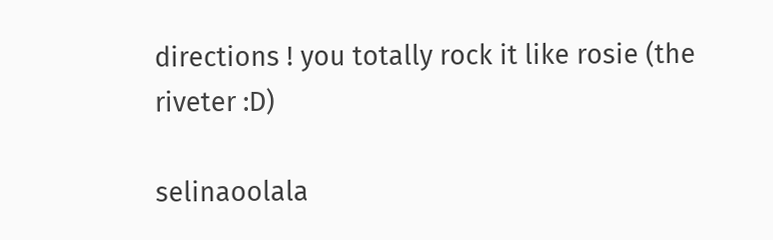directions ! you totally rock it like rosie (the riveter :D)

selinaoolala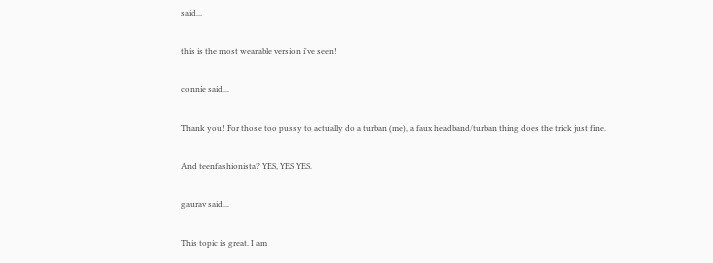said...

this is the most wearable version i've seen!

connie said...

Thank you! For those too pussy to actually do a turban (me), a faux headband/turban thing does the trick just fine.

And teenfashionista? YES, YES YES.

gaurav said...

This topic is great. I am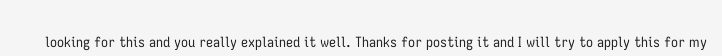looking for this and you really explained it well. Thanks for posting it and I will try to apply this for my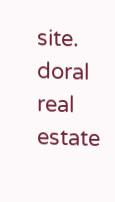site. doral real estate